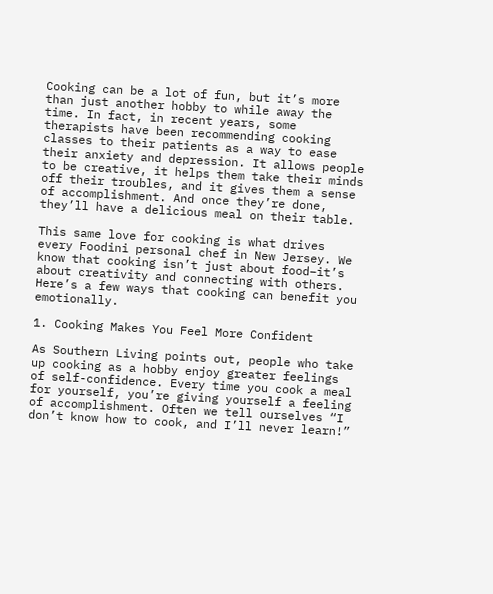Cooking can be a lot of fun, but it’s more than just another hobby to while away the time. In fact, in recent years, some therapists have been recommending cooking classes to their patients as a way to ease their anxiety and depression. It allows people to be creative, it helps them take their minds off their troubles, and it gives them a sense of accomplishment. And once they’re done, they’ll have a delicious meal on their table.

This same love for cooking is what drives every Foodini personal chef in New Jersey. We know that cooking isn’t just about food–it’s about creativity and connecting with others. Here’s a few ways that cooking can benefit you emotionally.

1. Cooking Makes You Feel More Confident

As Southern Living points out, people who take up cooking as a hobby enjoy greater feelings of self-confidence. Every time you cook a meal for yourself, you’re giving yourself a feeling of accomplishment. Often we tell ourselves “I don’t know how to cook, and I’ll never learn!”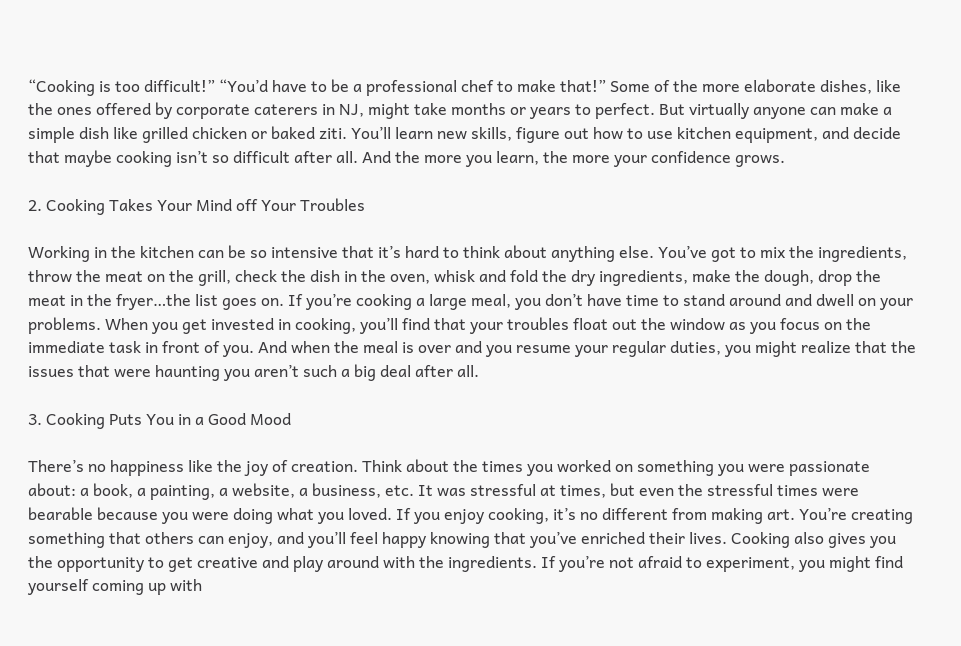“Cooking is too difficult!” “You’d have to be a professional chef to make that!” Some of the more elaborate dishes, like the ones offered by corporate caterers in NJ, might take months or years to perfect. But virtually anyone can make a simple dish like grilled chicken or baked ziti. You’ll learn new skills, figure out how to use kitchen equipment, and decide that maybe cooking isn’t so difficult after all. And the more you learn, the more your confidence grows.

2. Cooking Takes Your Mind off Your Troubles

Working in the kitchen can be so intensive that it’s hard to think about anything else. You’ve got to mix the ingredients, throw the meat on the grill, check the dish in the oven, whisk and fold the dry ingredients, make the dough, drop the meat in the fryer…the list goes on. If you’re cooking a large meal, you don’t have time to stand around and dwell on your problems. When you get invested in cooking, you’ll find that your troubles float out the window as you focus on the immediate task in front of you. And when the meal is over and you resume your regular duties, you might realize that the issues that were haunting you aren’t such a big deal after all.

3. Cooking Puts You in a Good Mood

There’s no happiness like the joy of creation. Think about the times you worked on something you were passionate about: a book, a painting, a website, a business, etc. It was stressful at times, but even the stressful times were bearable because you were doing what you loved. If you enjoy cooking, it’s no different from making art. You’re creating something that others can enjoy, and you’ll feel happy knowing that you’ve enriched their lives. Cooking also gives you the opportunity to get creative and play around with the ingredients. If you’re not afraid to experiment, you might find yourself coming up with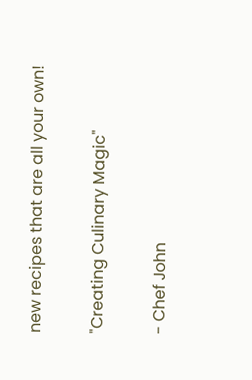new recipes that are all your own!

"Creating Culinary Magic"

- Chef John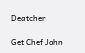Deatcher

Get Chef John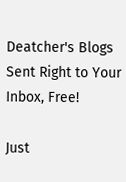Deatcher's Blogs Sent Right to Your Inbox, Free!

Just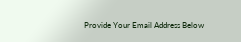Provide Your Email Address Below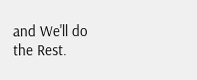and We'll do the Rest.